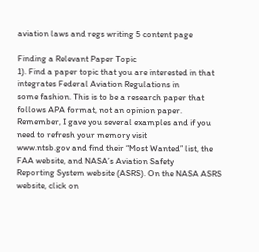aviation laws and regs writing 5 content page

Finding a Relevant Paper Topic
1). Find a paper topic that you are interested in that integrates Federal Aviation Regulations in
some fashion. This is to be a research paper that follows APA format, not an opinion paper.
Remember, I gave you several examples and if you need to refresh your memory visit
www.ntsb.gov and find their “Most Wanted” list, the FAA website, and NASA’s Aviation Safety
Reporting System website (ASRS). On the NASA ASRS website, click on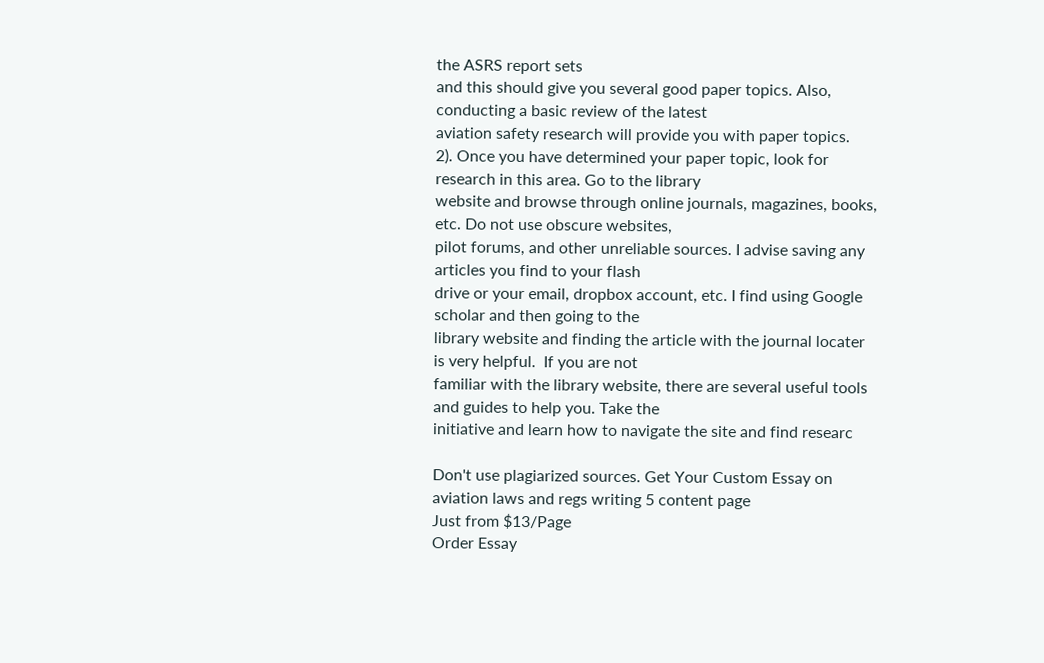the ASRS report sets
and this should give you several good paper topics. Also, conducting a basic review of the latest
aviation safety research will provide you with paper topics.
2). Once you have determined your paper topic, look for research in this area. Go to the library
website and browse through online journals, magazines, books, etc. Do not use obscure websites,
pilot forums, and other unreliable sources. I advise saving any articles you find to your flash
drive or your email, dropbox account, etc. I find using Google scholar and then going to the
library website and finding the article with the journal locater is very helpful.  If you are not
familiar with the library website, there are several useful tools and guides to help you. Take the
initiative and learn how to navigate the site and find researc

Don't use plagiarized sources. Get Your Custom Essay on
aviation laws and regs writing 5 content page
Just from $13/Page
Order Essay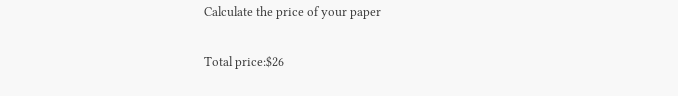Calculate the price of your paper

Total price:$26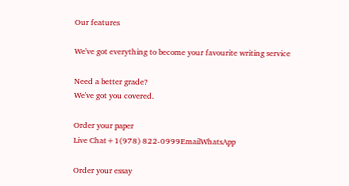Our features

We've got everything to become your favourite writing service

Need a better grade?
We've got you covered.

Order your paper
Live Chat+1(978) 822-0999EmailWhatsApp

Order your essay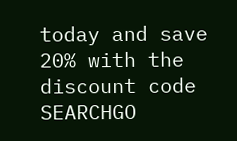today and save 20% with the discount code SEARCHGO